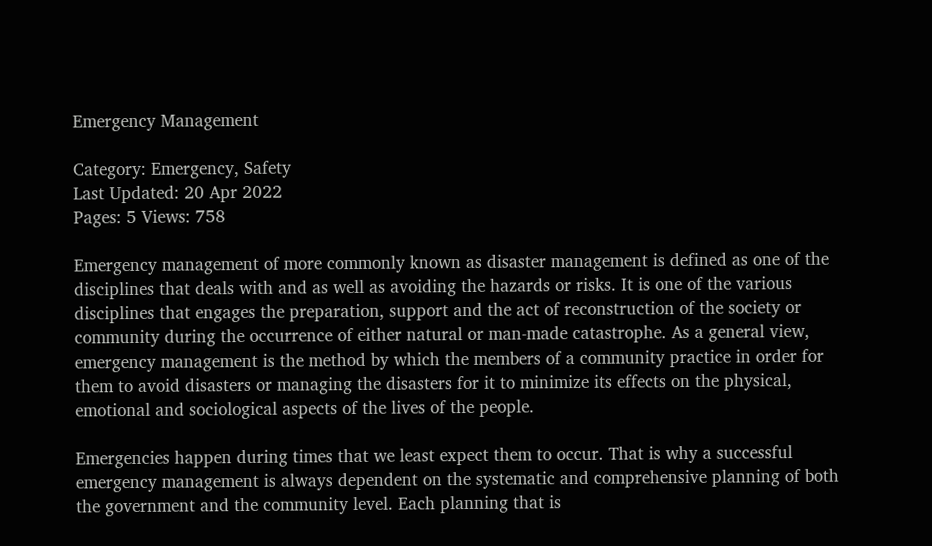Emergency Management

Category: Emergency, Safety
Last Updated: 20 Apr 2022
Pages: 5 Views: 758

Emergency management of more commonly known as disaster management is defined as one of the disciplines that deals with and as well as avoiding the hazards or risks. It is one of the various disciplines that engages the preparation, support and the act of reconstruction of the society or community during the occurrence of either natural or man-made catastrophe. As a general view, emergency management is the method by which the members of a community practice in order for them to avoid disasters or managing the disasters for it to minimize its effects on the physical, emotional and sociological aspects of the lives of the people.

Emergencies happen during times that we least expect them to occur. That is why a successful emergency management is always dependent on the systematic and comprehensive planning of both the government and the community level. Each planning that is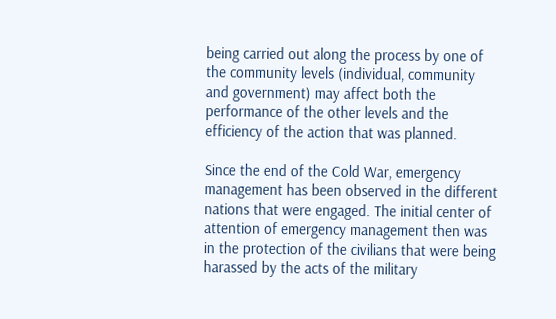being carried out along the process by one of the community levels (individual, community and government) may affect both the performance of the other levels and the efficiency of the action that was planned.

Since the end of the Cold War, emergency management has been observed in the different nations that were engaged. The initial center of attention of emergency management then was in the protection of the civilians that were being harassed by the acts of the military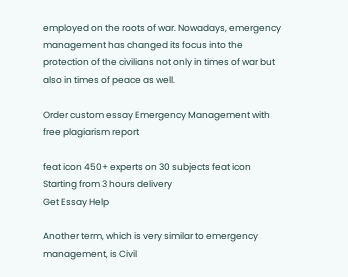employed on the roots of war. Nowadays, emergency management has changed its focus into the protection of the civilians not only in times of war but also in times of peace as well.

Order custom essay Emergency Management with free plagiarism report

feat icon 450+ experts on 30 subjects feat icon Starting from 3 hours delivery
Get Essay Help

Another term, which is very similar to emergency management, is Civil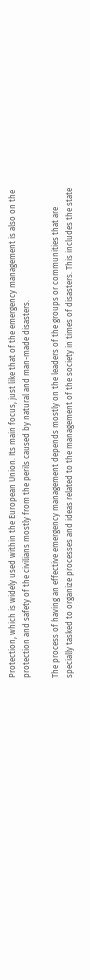Protection, which is widely used within the European Union. Its main focus, just like that of the emergency management is also on the protection and safety of the civilians mostly from the perils caused by natural and man-made disasters.

The process of having an effective emergency management depends mostly on the leaders of the groups or communities that are specially tasked to organize processes and ideas related to the management of the society in times of disasters. This includes the state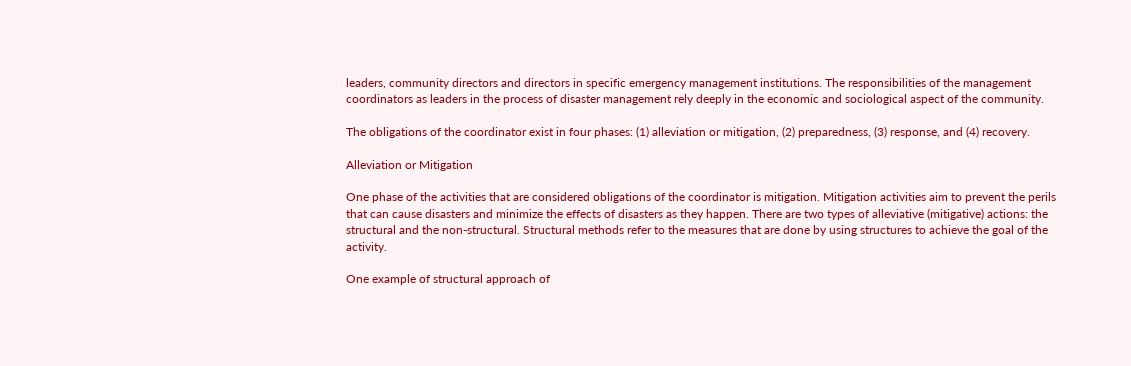leaders, community directors and directors in specific emergency management institutions. The responsibilities of the management coordinators as leaders in the process of disaster management rely deeply in the economic and sociological aspect of the community.

The obligations of the coordinator exist in four phases: (1) alleviation or mitigation, (2) preparedness, (3) response, and (4) recovery.

Alleviation or Mitigation

One phase of the activities that are considered obligations of the coordinator is mitigation. Mitigation activities aim to prevent the perils that can cause disasters and minimize the effects of disasters as they happen. There are two types of alleviative (mitigative) actions: the structural and the non-structural. Structural methods refer to the measures that are done by using structures to achieve the goal of the activity.

One example of structural approach of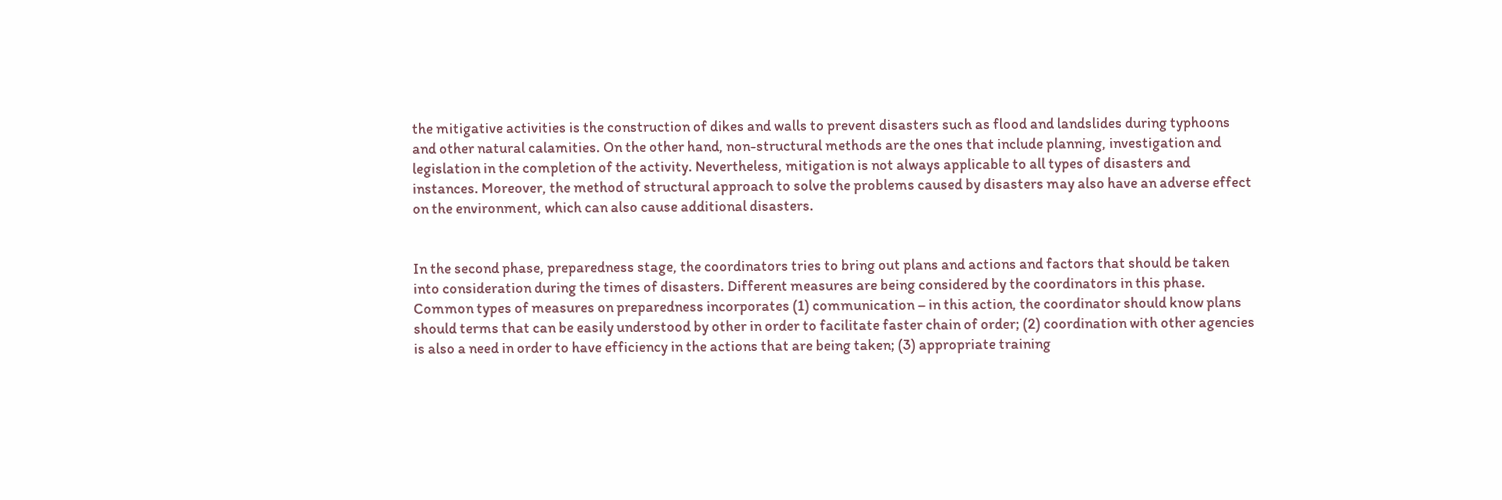the mitigative activities is the construction of dikes and walls to prevent disasters such as flood and landslides during typhoons and other natural calamities. On the other hand, non-structural methods are the ones that include planning, investigation and legislation in the completion of the activity. Nevertheless, mitigation is not always applicable to all types of disasters and instances. Moreover, the method of structural approach to solve the problems caused by disasters may also have an adverse effect on the environment, which can also cause additional disasters.


In the second phase, preparedness stage, the coordinators tries to bring out plans and actions and factors that should be taken into consideration during the times of disasters. Different measures are being considered by the coordinators in this phase. Common types of measures on preparedness incorporates (1) communication – in this action, the coordinator should know plans should terms that can be easily understood by other in order to facilitate faster chain of order; (2) coordination with other agencies is also a need in order to have efficiency in the actions that are being taken; (3) appropriate training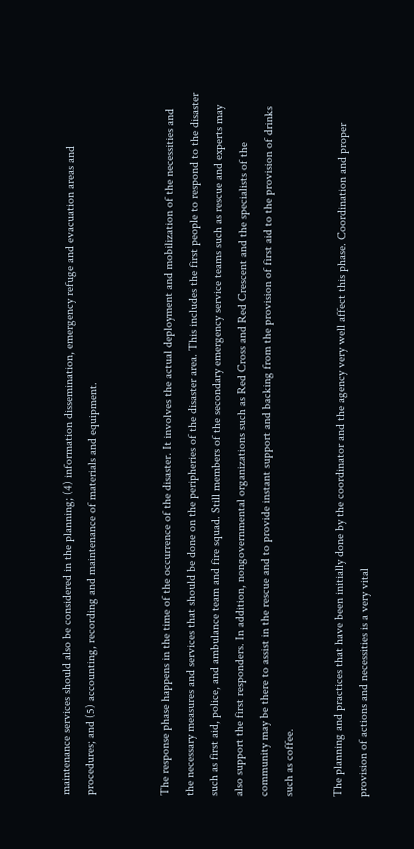maintenance services should also be considered in the planning; (4) information dissemination, emergency refuge and evacuation areas and procedures; and (5) accounting, recording and maintenance of materials and equipment.


The response phase happens in the time of the occurrence of the disaster. It involves the actual deployment and mobilization of the necessities and the necessary measures and services that should be done on the peripheries of the disaster area. This includes the first people to respond to the disaster such as first aid, police, and ambulance team and fire squad. Still members of the secondary emergency service teams such as rescue and experts may also support the first responders. In addition, nongovernmental organizations such as Red Cross and Red Crescent and the specialists of the community may be there to assist in the rescue and to provide instant support and backing from the provision of first aid to the provision of drinks such as coffee.

The planning and practices that have been initially done by the coordinator and the agency very well affect this phase. Coordination and proper provision of actions and necessities is a very vital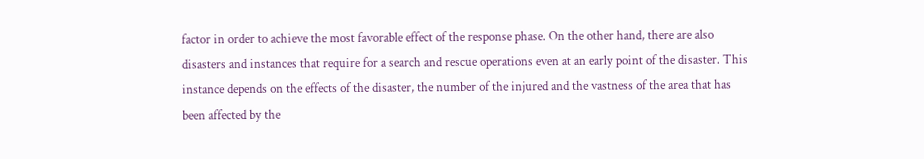factor in order to achieve the most favorable effect of the response phase. On the other hand, there are also disasters and instances that require for a search and rescue operations even at an early point of the disaster. This instance depends on the effects of the disaster, the number of the injured and the vastness of the area that has been affected by the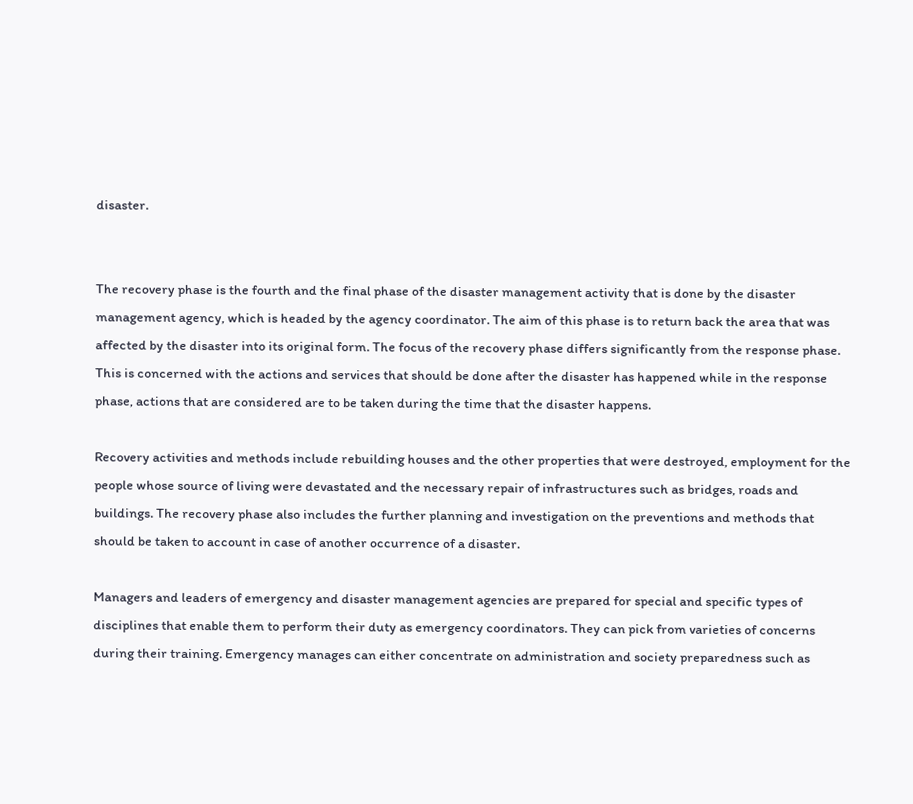disaster.


The recovery phase is the fourth and the final phase of the disaster management activity that is done by the disaster management agency, which is headed by the agency coordinator. The aim of this phase is to return back the area that was affected by the disaster into its original form. The focus of the recovery phase differs significantly from the response phase. This is concerned with the actions and services that should be done after the disaster has happened while in the response phase, actions that are considered are to be taken during the time that the disaster happens.

Recovery activities and methods include rebuilding houses and the other properties that were destroyed, employment for the people whose source of living were devastated and the necessary repair of infrastructures such as bridges, roads and buildings. The recovery phase also includes the further planning and investigation on the preventions and methods that should be taken to account in case of another occurrence of a disaster.

Managers and leaders of emergency and disaster management agencies are prepared for special and specific types of disciplines that enable them to perform their duty as emergency coordinators. They can pick from varieties of concerns during their training. Emergency manages can either concentrate on administration and society preparedness such as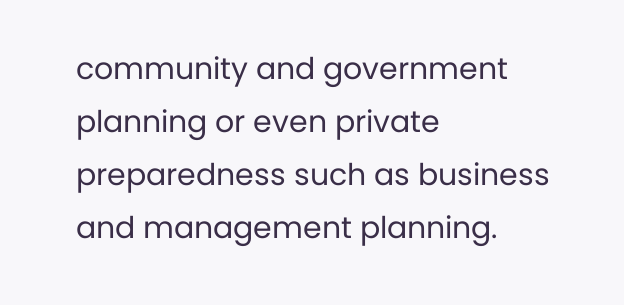community and government planning or even private preparedness such as business and management planning.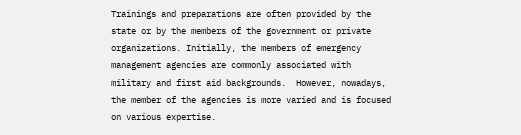Trainings and preparations are often provided by the state or by the members of the government or private organizations. Initially, the members of emergency management agencies are commonly associated with military and first aid backgrounds.  However, nowadays, the member of the agencies is more varied and is focused on various expertise.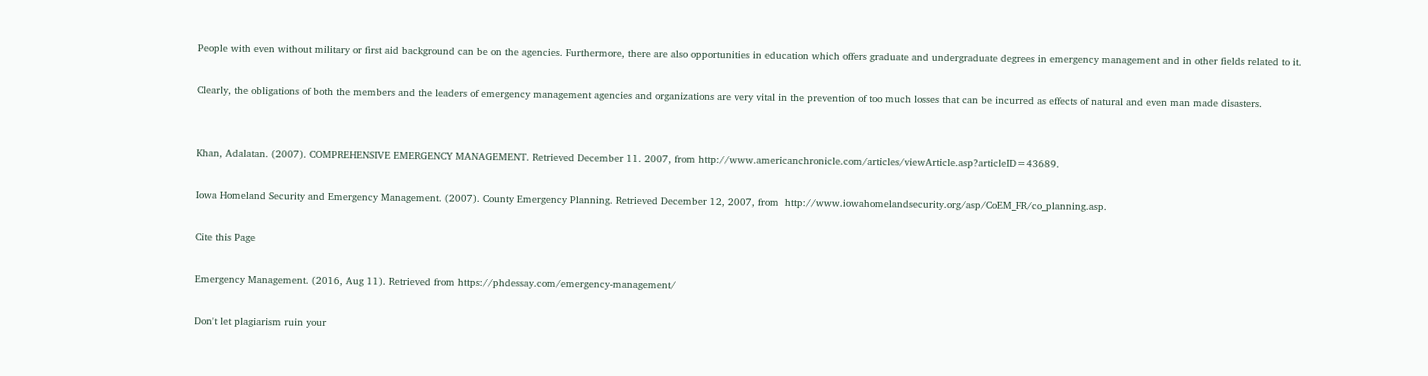People with even without military or first aid background can be on the agencies. Furthermore, there are also opportunities in education which offers graduate and undergraduate degrees in emergency management and in other fields related to it.

Clearly, the obligations of both the members and the leaders of emergency management agencies and organizations are very vital in the prevention of too much losses that can be incurred as effects of natural and even man made disasters.


Khan, Adalatan. (2007). COMPREHENSIVE EMERGENCY MANAGEMENT. Retrieved December 11. 2007, from http://www.americanchronicle.com/articles/viewArticle.asp?articleID=43689.

Iowa Homeland Security and Emergency Management. (2007). County Emergency Planning. Retrieved December 12, 2007, from  http://www.iowahomelandsecurity.org/asp/CoEM_FR/co_planning.asp.

Cite this Page

Emergency Management. (2016, Aug 11). Retrieved from https://phdessay.com/emergency-management/

Don't let plagiarism ruin your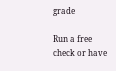grade

Run a free check or have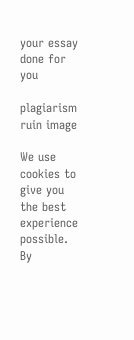your essay done for you

plagiarism ruin image

We use cookies to give you the best experience possible. By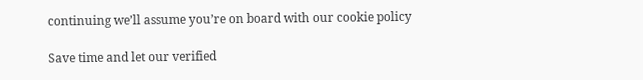continuing we’ll assume you’re on board with our cookie policy

Save time and let our verified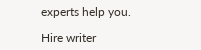experts help you.

Hire writer